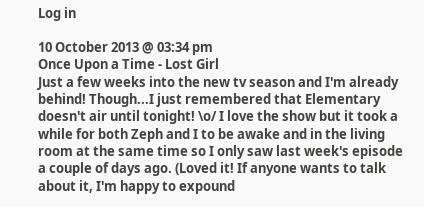Log in

10 October 2013 @ 03:34 pm
Once Upon a Time - Lost Girl
Just a few weeks into the new tv season and I'm already behind! Though...I just remembered that Elementary doesn't air until tonight! \o/ I love the show but it took a while for both Zeph and I to be awake and in the living room at the same time so I only saw last week's episode a couple of days ago. (Loved it! If anyone wants to talk about it, I'm happy to expound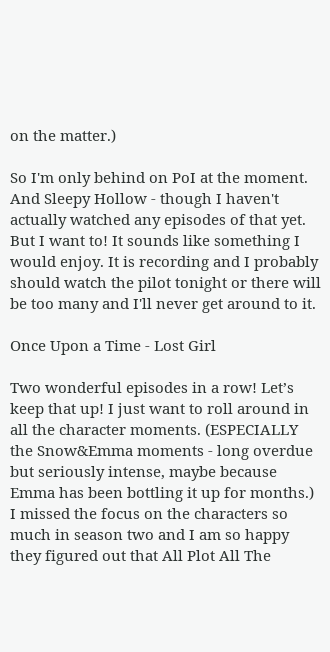on the matter.)

So I'm only behind on PoI at the moment. And Sleepy Hollow - though I haven't actually watched any episodes of that yet. But I want to! It sounds like something I would enjoy. It is recording and I probably should watch the pilot tonight or there will be too many and I'll never get around to it.

Once Upon a Time - Lost Girl

Two wonderful episodes in a row! Let’s keep that up! I just want to roll around in all the character moments. (ESPECIALLY the Snow&Emma moments - long overdue but seriously intense, maybe because Emma has been bottling it up for months.) I missed the focus on the characters so much in season two and I am so happy they figured out that All Plot All The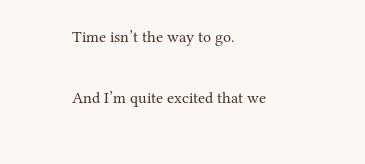Time isn’t the way to go.

And I’m quite excited that we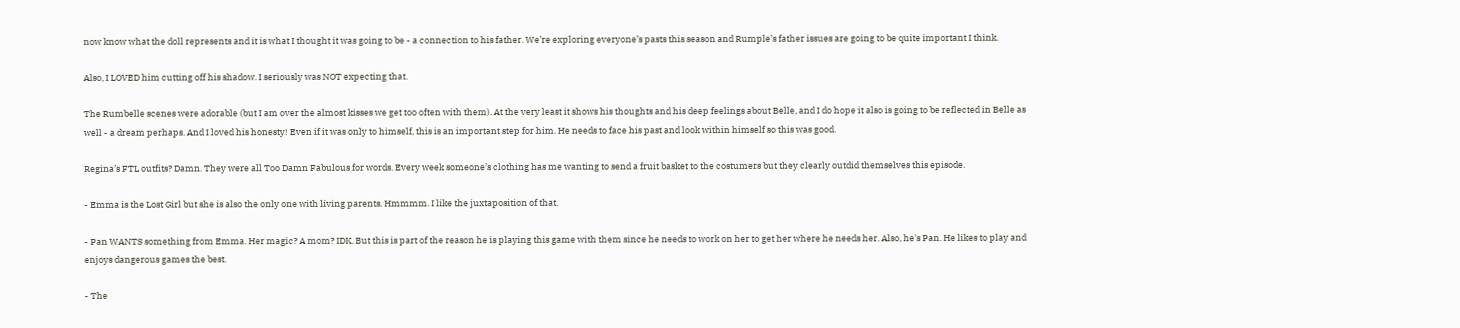now know what the doll represents and it is what I thought it was going to be - a connection to his father. We’re exploring everyone’s pasts this season and Rumple’s father issues are going to be quite important I think.

Also, I LOVED him cutting off his shadow. I seriously was NOT expecting that.

The Rumbelle scenes were adorable (but I am over the almost kisses we get too often with them). At the very least it shows his thoughts and his deep feelings about Belle, and I do hope it also is going to be reflected in Belle as well - a dream perhaps. And I loved his honesty! Even if it was only to himself, this is an important step for him. He needs to face his past and look within himself so this was good.

Regina’s FTL outfits? Damn. They were all Too Damn Fabulous for words. Every week someone’s clothing has me wanting to send a fruit basket to the costumers but they clearly outdid themselves this episode.

- Emma is the Lost Girl but she is also the only one with living parents. Hmmmm. I like the juxtaposition of that.

- Pan WANTS something from Emma. Her magic? A mom? IDK. But this is part of the reason he is playing this game with them since he needs to work on her to get her where he needs her. Also, he's Pan. He likes to play and enjoys dangerous games the best.

- The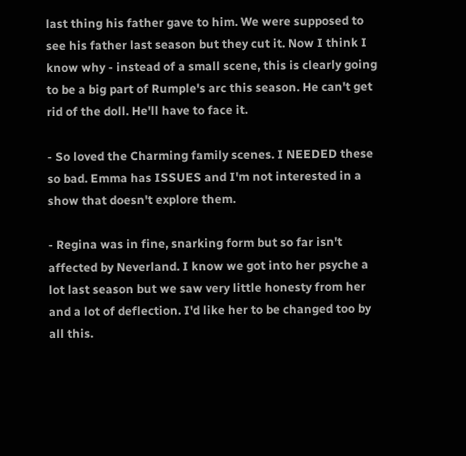last thing his father gave to him. We were supposed to see his father last season but they cut it. Now I think I know why - instead of a small scene, this is clearly going to be a big part of Rumple's arc this season. He can't get rid of the doll. He'll have to face it.

- So loved the Charming family scenes. I NEEDED these so bad. Emma has ISSUES and I'm not interested in a show that doesn't explore them.

- Regina was in fine, snarking form but so far isn't affected by Neverland. I know we got into her psyche a lot last season but we saw very little honesty from her and a lot of deflection. I'd like her to be changed too by all this.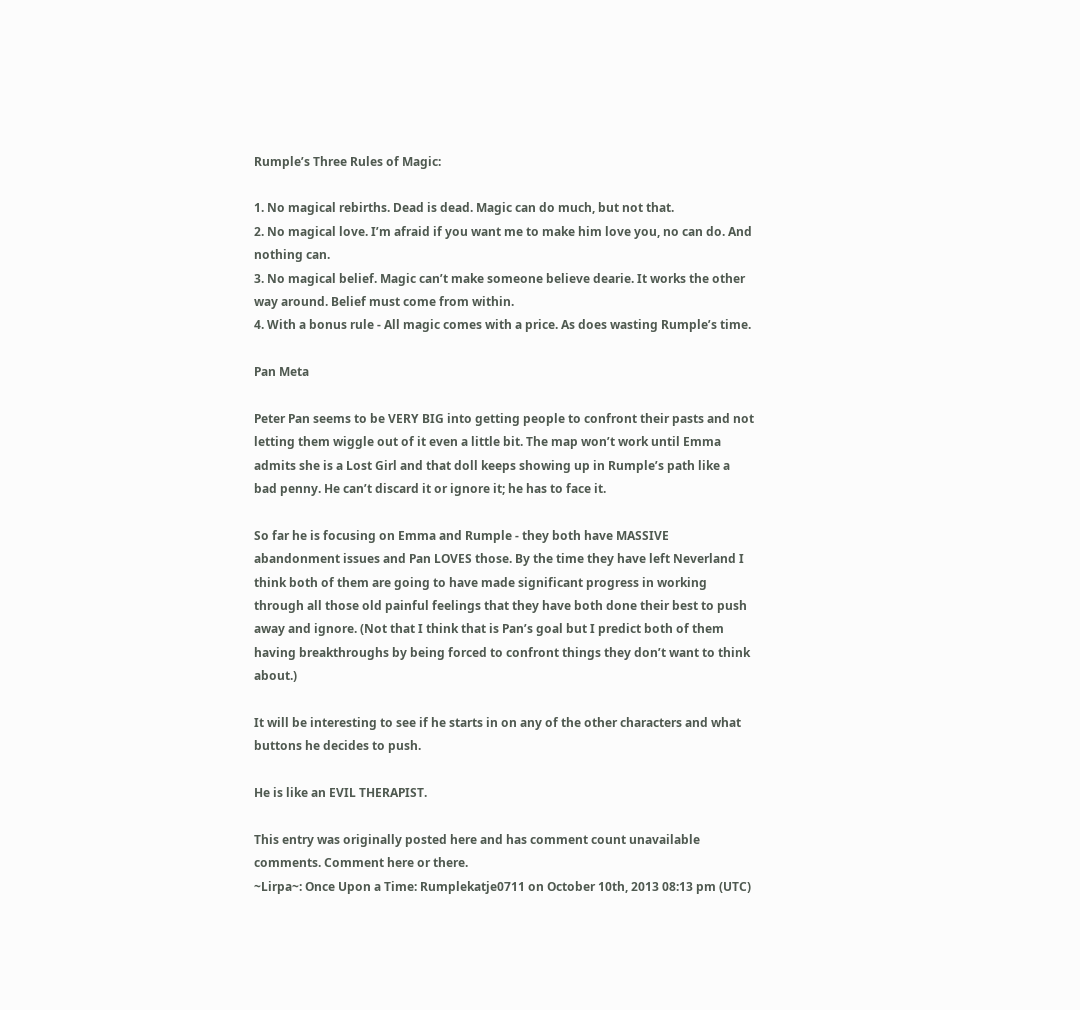Rumple’s Three Rules of Magic:

1. No magical rebirths. Dead is dead. Magic can do much, but not that.
2. No magical love. I’m afraid if you want me to make him love you, no can do. And nothing can.
3. No magical belief. Magic can’t make someone believe dearie. It works the other way around. Belief must come from within.
4. With a bonus rule - All magic comes with a price. As does wasting Rumple’s time.

Pan Meta

Peter Pan seems to be VERY BIG into getting people to confront their pasts and not letting them wiggle out of it even a little bit. The map won’t work until Emma admits she is a Lost Girl and that doll keeps showing up in Rumple’s path like a bad penny. He can’t discard it or ignore it; he has to face it.

So far he is focusing on Emma and Rumple - they both have MASSIVE abandonment issues and Pan LOVES those. By the time they have left Neverland I think both of them are going to have made significant progress in working through all those old painful feelings that they have both done their best to push away and ignore. (Not that I think that is Pan’s goal but I predict both of them having breakthroughs by being forced to confront things they don’t want to think about.)

It will be interesting to see if he starts in on any of the other characters and what buttons he decides to push.

He is like an EVIL THERAPIST.

This entry was originally posted here and has comment count unavailable comments. Comment here or there.
~Lirpa~: Once Upon a Time: Rumplekatje0711 on October 10th, 2013 08:13 pm (UTC)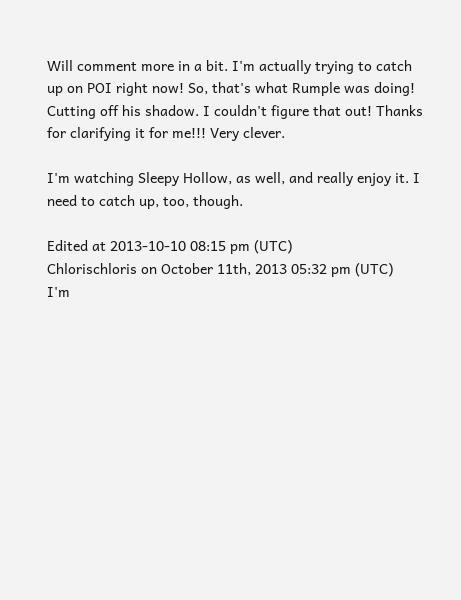Will comment more in a bit. I'm actually trying to catch up on POI right now! So, that's what Rumple was doing! Cutting off his shadow. I couldn't figure that out! Thanks for clarifying it for me!!! Very clever.

I'm watching Sleepy Hollow, as well, and really enjoy it. I need to catch up, too, though.

Edited at 2013-10-10 08:15 pm (UTC)
Chlorischloris on October 11th, 2013 05:32 pm (UTC)
I'm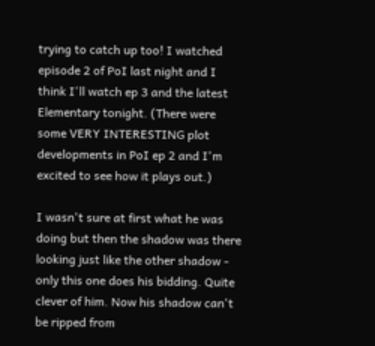trying to catch up too! I watched episode 2 of PoI last night and I think I'll watch ep 3 and the latest Elementary tonight. (There were some VERY INTERESTING plot developments in PoI ep 2 and I'm excited to see how it plays out.)

I wasn't sure at first what he was doing but then the shadow was there looking just like the other shadow - only this one does his bidding. Quite clever of him. Now his shadow can't be ripped from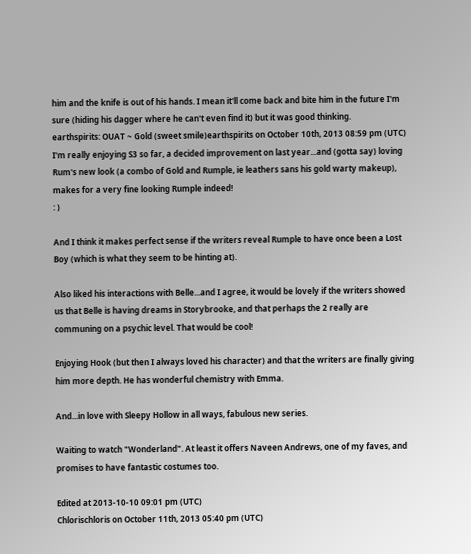him and the knife is out of his hands. I mean it'll come back and bite him in the future I'm sure (hiding his dagger where he can't even find it) but it was good thinking.
earthspirits: OUAT ~ Gold (sweet smile)earthspirits on October 10th, 2013 08:59 pm (UTC)
I'm really enjoying S3 so far, a decided improvement on last year...and (gotta say) loving Rum's new look (a combo of Gold and Rumple, ie leathers sans his gold warty makeup), makes for a very fine looking Rumple indeed!
: )

And I think it makes perfect sense if the writers reveal Rumple to have once been a Lost Boy (which is what they seem to be hinting at).

Also liked his interactions with Belle...and I agree, it would be lovely if the writers showed us that Belle is having dreams in Storybrooke, and that perhaps the 2 really are communing on a psychic level. That would be cool!

Enjoying Hook (but then I always loved his character) and that the writers are finally giving him more depth. He has wonderful chemistry with Emma.

And...in love with Sleepy Hollow in all ways, fabulous new series.

Waiting to watch "Wonderland". At least it offers Naveen Andrews, one of my faves, and promises to have fantastic costumes too.

Edited at 2013-10-10 09:01 pm (UTC)
Chlorischloris on October 11th, 2013 05:40 pm (UTC)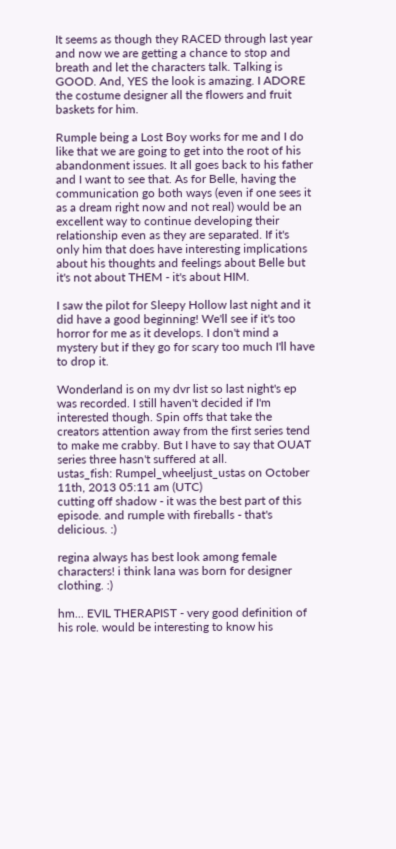It seems as though they RACED through last year and now we are getting a chance to stop and breath and let the characters talk. Talking is GOOD. And, YES the look is amazing. I ADORE the costume designer all the flowers and fruit baskets for him.

Rumple being a Lost Boy works for me and I do like that we are going to get into the root of his abandonment issues. It all goes back to his father and I want to see that. As for Belle, having the communication go both ways (even if one sees it as a dream right now and not real) would be an excellent way to continue developing their relationship even as they are separated. If it's only him that does have interesting implications about his thoughts and feelings about Belle but it's not about THEM - it's about HIM.

I saw the pilot for Sleepy Hollow last night and it did have a good beginning! We'll see if it's too horror for me as it develops. I don't mind a mystery but if they go for scary too much I'll have to drop it.

Wonderland is on my dvr list so last night's ep was recorded. I still haven't decided if I'm interested though. Spin offs that take the creators attention away from the first series tend to make me crabby. But I have to say that OUAT series three hasn't suffered at all.
ustas_fish: Rumpel_wheeljust_ustas on October 11th, 2013 05:11 am (UTC)
cutting off shadow - it was the best part of this episode. and rumple with fireballs - that's delicious. :)

regina always has best look among female characters! i think lana was born for designer clothing. :)

hm... EVIL THERAPIST - very good definition of his role. would be interesting to know his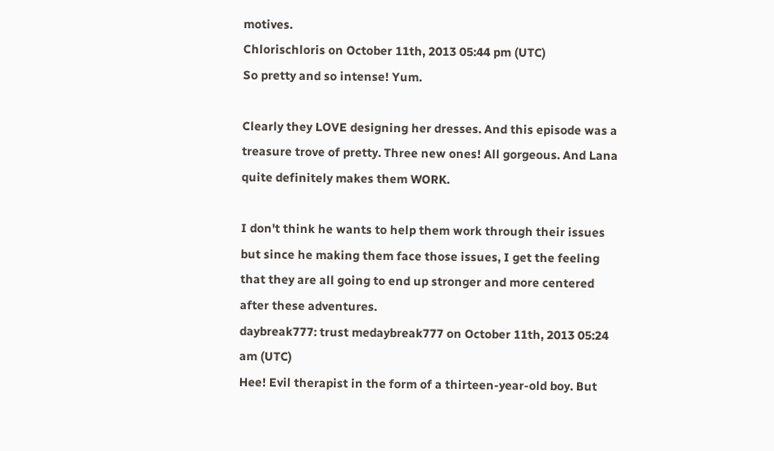motives.
Chlorischloris on October 11th, 2013 05:44 pm (UTC)
So pretty and so intense! Yum.

Clearly they LOVE designing her dresses. And this episode was a treasure trove of pretty. Three new ones! All gorgeous. And Lana quite definitely makes them WORK.

I don't think he wants to help them work through their issues but since he making them face those issues, I get the feeling that they are all going to end up stronger and more centered after these adventures.
daybreak777: trust medaybreak777 on October 11th, 2013 05:24 am (UTC)
Hee! Evil therapist in the form of a thirteen-year-old boy. But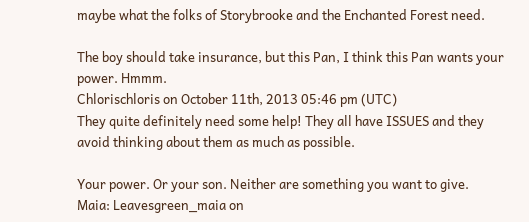maybe what the folks of Storybrooke and the Enchanted Forest need.

The boy should take insurance, but this Pan, I think this Pan wants your power. Hmmm.
Chlorischloris on October 11th, 2013 05:46 pm (UTC)
They quite definitely need some help! They all have ISSUES and they avoid thinking about them as much as possible.

Your power. Or your son. Neither are something you want to give.
Maia: Leavesgreen_maia on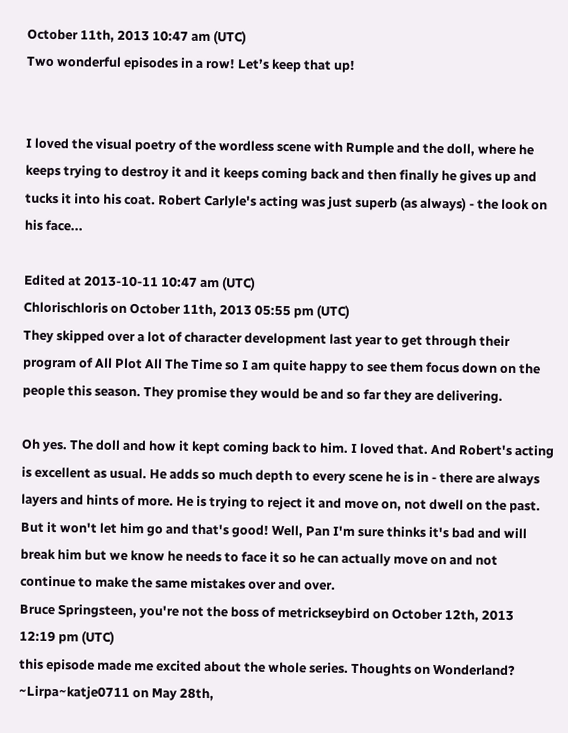October 11th, 2013 10:47 am (UTC)
Two wonderful episodes in a row! Let’s keep that up!


I loved the visual poetry of the wordless scene with Rumple and the doll, where he keeps trying to destroy it and it keeps coming back and then finally he gives up and tucks it into his coat. Robert Carlyle's acting was just superb (as always) - the look on his face...

Edited at 2013-10-11 10:47 am (UTC)
Chlorischloris on October 11th, 2013 05:55 pm (UTC)
They skipped over a lot of character development last year to get through their program of All Plot All The Time so I am quite happy to see them focus down on the people this season. They promise they would be and so far they are delivering.

Oh yes. The doll and how it kept coming back to him. I loved that. And Robert's acting is excellent as usual. He adds so much depth to every scene he is in - there are always layers and hints of more. He is trying to reject it and move on, not dwell on the past. But it won't let him go and that's good! Well, Pan I'm sure thinks it's bad and will break him but we know he needs to face it so he can actually move on and not continue to make the same mistakes over and over.
Bruce Springsteen, you're not the boss of metrickseybird on October 12th, 2013 12:19 pm (UTC)
this episode made me excited about the whole series. Thoughts on Wonderland?
~Lirpa~katje0711 on May 28th,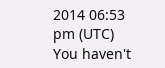2014 06:53 pm (UTC)
You haven't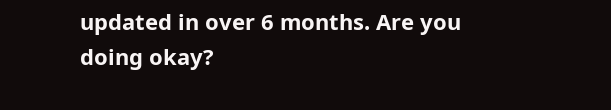updated in over 6 months. Are you doing okay?